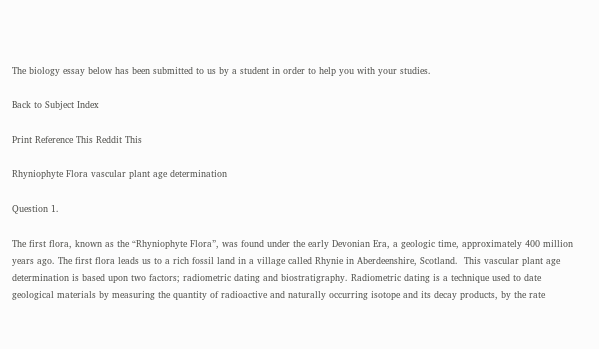The biology essay below has been submitted to us by a student in order to help you with your studies.

Back to Subject Index

Print Reference This Reddit This

Rhyniophyte Flora vascular plant age determination

Question 1.

The first flora, known as the “Rhyniophyte Flora”, was found under the early Devonian Era, a geologic time, approximately 400 million years ago. The first flora leads us to a rich fossil land in a village called Rhynie in Aberdeenshire, Scotland.  This vascular plant age determination is based upon two factors; radiometric dating and biostratigraphy. Radiometric dating is a technique used to date geological materials by measuring the quantity of radioactive and naturally occurring isotope and its decay products, by the rate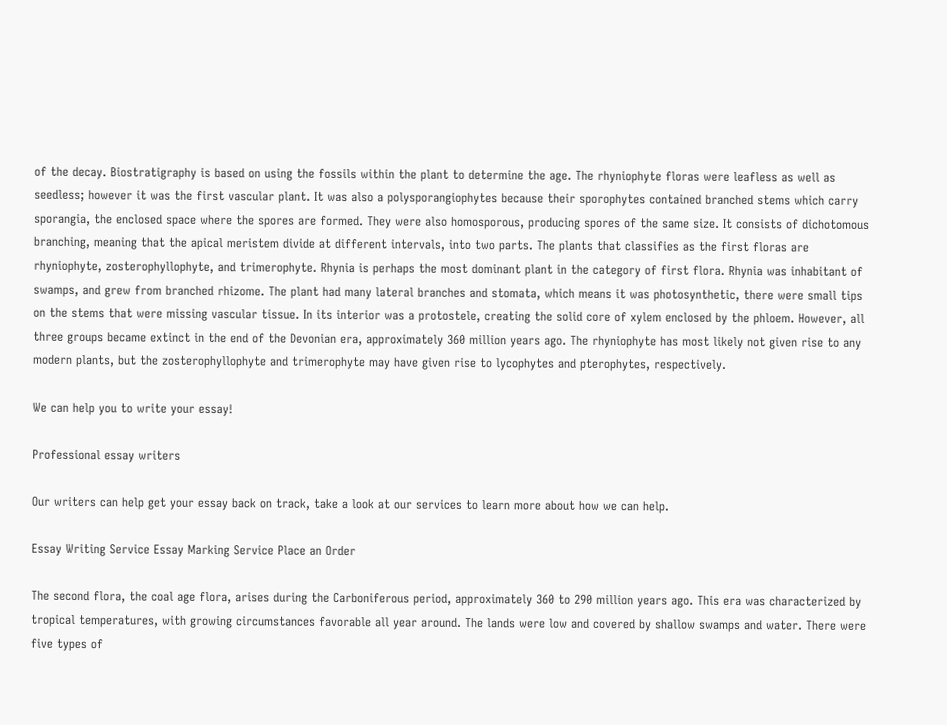of the decay. Biostratigraphy is based on using the fossils within the plant to determine the age. The rhyniophyte floras were leafless as well as seedless; however it was the first vascular plant. It was also a polysporangiophytes because their sporophytes contained branched stems which carry sporangia, the enclosed space where the spores are formed. They were also homosporous, producing spores of the same size. It consists of dichotomous branching, meaning that the apical meristem divide at different intervals, into two parts. The plants that classifies as the first floras are rhyniophyte, zosterophyllophyte, and trimerophyte. Rhynia is perhaps the most dominant plant in the category of first flora. Rhynia was inhabitant of swamps, and grew from branched rhizome. The plant had many lateral branches and stomata, which means it was photosynthetic, there were small tips on the stems that were missing vascular tissue. In its interior was a protostele, creating the solid core of xylem enclosed by the phloem. However, all three groups became extinct in the end of the Devonian era, approximately 360 million years ago. The rhyniophyte has most likely not given rise to any modern plants, but the zosterophyllophyte and trimerophyte may have given rise to lycophytes and pterophytes, respectively.

We can help you to write your essay!

Professional essay writers

Our writers can help get your essay back on track, take a look at our services to learn more about how we can help.

Essay Writing Service Essay Marking Service Place an Order

The second flora, the coal age flora, arises during the Carboniferous period, approximately 360 to 290 million years ago. This era was characterized by tropical temperatures, with growing circumstances favorable all year around. The lands were low and covered by shallow swamps and water. There were five types of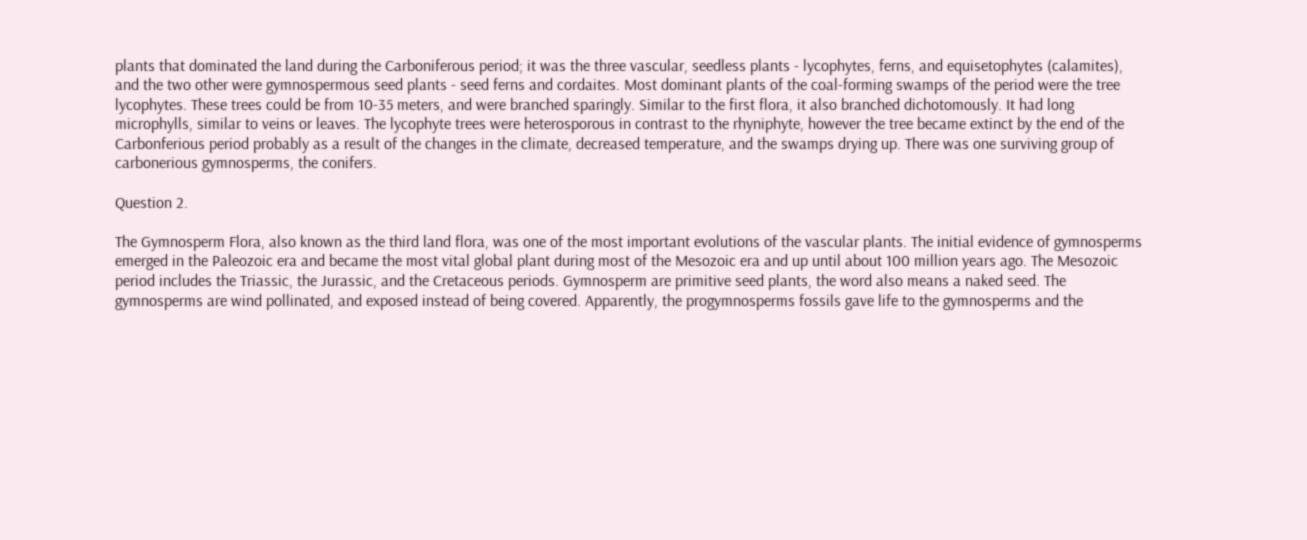plants that dominated the land during the Carboniferous period; it was the three vascular, seedless plants - lycophytes, ferns, and equisetophytes (calamites), and the two other were gymnospermous seed plants - seed ferns and cordaites. Most dominant plants of the coal-forming swamps of the period were the tree lycophytes. These trees could be from 10-35 meters, and were branched sparingly. Similar to the first flora, it also branched dichotomously. It had long microphylls, similar to veins or leaves. The lycophyte trees were heterosporous in contrast to the rhyniphyte, however the tree became extinct by the end of the Carbonferious period probably as a result of the changes in the climate, decreased temperature, and the swamps drying up. There was one surviving group of carbonerious gymnosperms, the conifers.

Question 2.

The Gymnosperm Flora, also known as the third land flora, was one of the most important evolutions of the vascular plants. The initial evidence of gymnosperms emerged in the Paleozoic era and became the most vital global plant during most of the Mesozoic era and up until about 100 million years ago. The Mesozoic period includes the Triassic, the Jurassic, and the Cretaceous periods. Gymnosperm are primitive seed plants, the word also means a naked seed. The gymnosperms are wind pollinated, and exposed instead of being covered. Apparently, the progymnosperms fossils gave life to the gymnosperms and the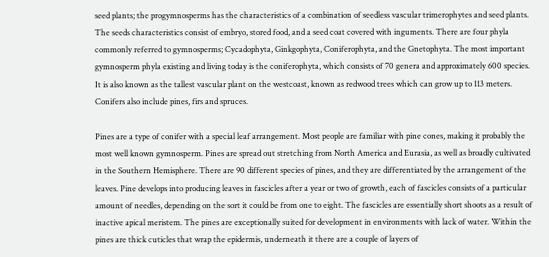seed plants; the progymnosperms has the characteristics of a combination of seedless vascular trimerophytes and seed plants. The seeds characteristics consist of embryo, stored food, and a seed coat covered with inguments. There are four phyla commonly referred to gymnosperms; Cycadophyta, Ginkgophyta, Coniferophyta, and the Gnetophyta. The most important gymnosperm phyla existing and living today is the coniferophyta, which consists of 70 genera and approximately 600 species. It is also known as the tallest vascular plant on the westcoast, known as redwood trees which can grow up to 113 meters. Conifers also include pines, firs and spruces.

Pines are a type of conifer with a special leaf arrangement. Most people are familiar with pine cones, making it probably the most well known gymnosperm. Pines are spread out stretching from North America and Eurasia, as well as broadly cultivated in the Southern Hemisphere. There are 90 different species of pines, and they are differentiated by the arrangement of the leaves. Pine develops into producing leaves in fascicles after a year or two of growth, each of fascicles consists of a particular amount of needles, depending on the sort it could be from one to eight. The fascicles are essentially short shoots as a result of inactive apical meristem. The pines are exceptionally suited for development in environments with lack of water. Within the pines are thick cuticles that wrap the epidermis, underneath it there are a couple of layers of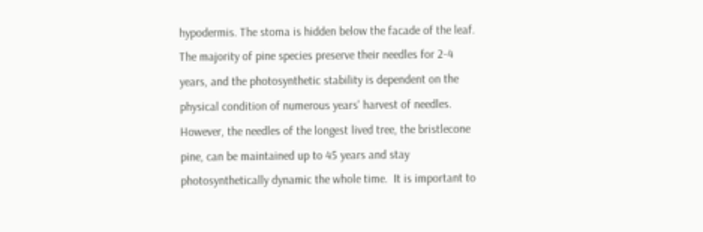hypodermis. The stoma is hidden below the facade of the leaf. The majority of pine species preserve their needles for 2-4 years, and the photosynthetic stability is dependent on the physical condition of numerous years' harvest of needles. However, the needles of the longest lived tree, the bristlecone pine, can be maintained up to 45 years and stay photosynthetically dynamic the whole time.  It is important to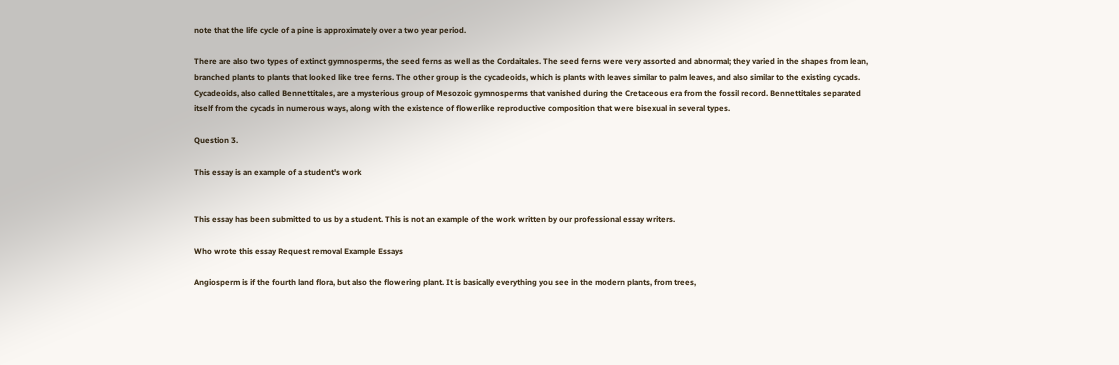note that the life cycle of a pine is approximately over a two year period.

There are also two types of extinct gymnosperms, the seed ferns as well as the Cordaitales. The seed ferns were very assorted and abnormal; they varied in the shapes from lean, branched plants to plants that looked like tree ferns. The other group is the cycadeoids, which is plants with leaves similar to palm leaves, and also similar to the existing cycads. Cycadeoids, also called Bennettitales, are a mysterious group of Mesozoic gymnosperms that vanished during the Cretaceous era from the fossil record. Bennettitales separated itself from the cycads in numerous ways, along with the existence of flowerlike reproductive composition that were bisexual in several types.

Question 3.

This essay is an example of a student's work


This essay has been submitted to us by a student. This is not an example of the work written by our professional essay writers.

Who wrote this essay Request removal Example Essays

Angiosperm is if the fourth land flora, but also the flowering plant. It is basically everything you see in the modern plants, from trees,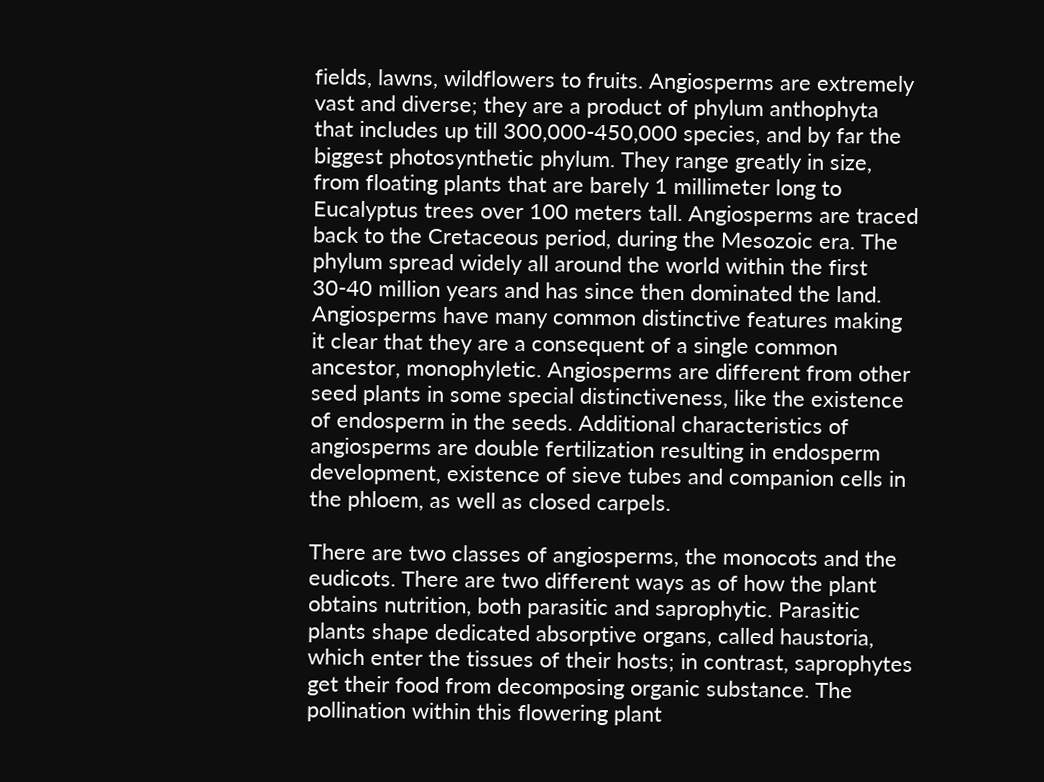fields, lawns, wildflowers to fruits. Angiosperms are extremely vast and diverse; they are a product of phylum anthophyta that includes up till 300,000-450,000 species, and by far the biggest photosynthetic phylum. They range greatly in size, from floating plants that are barely 1 millimeter long to Eucalyptus trees over 100 meters tall. Angiosperms are traced back to the Cretaceous period, during the Mesozoic era. The phylum spread widely all around the world within the first 30-40 million years and has since then dominated the land. Angiosperms have many common distinctive features making it clear that they are a consequent of a single common ancestor, monophyletic. Angiosperms are different from other seed plants in some special distinctiveness, like the existence of endosperm in the seeds. Additional characteristics of angiosperms are double fertilization resulting in endosperm development, existence of sieve tubes and companion cells in the phloem, as well as closed carpels.

There are two classes of angiosperms, the monocots and the eudicots. There are two different ways as of how the plant obtains nutrition, both parasitic and saprophytic. Parasitic plants shape dedicated absorptive organs, called haustoria, which enter the tissues of their hosts; in contrast, saprophytes get their food from decomposing organic substance. The pollination within this flowering plant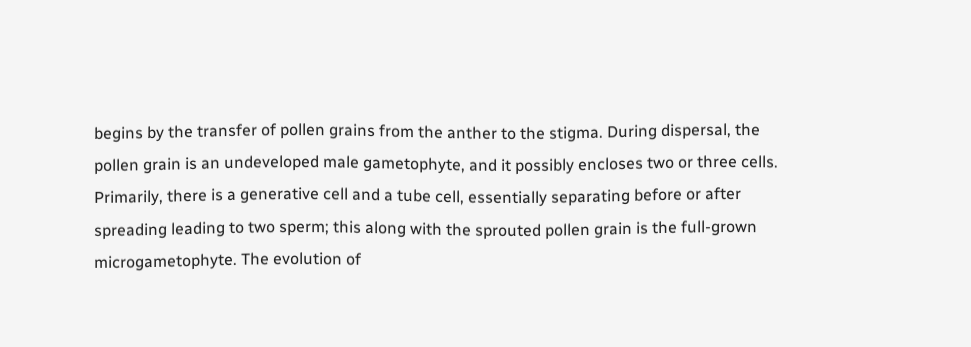begins by the transfer of pollen grains from the anther to the stigma. During dispersal, the pollen grain is an undeveloped male gametophyte, and it possibly encloses two or three cells. Primarily, there is a generative cell and a tube cell, essentially separating before or after spreading leading to two sperm; this along with the sprouted pollen grain is the full-grown microgametophyte. The evolution of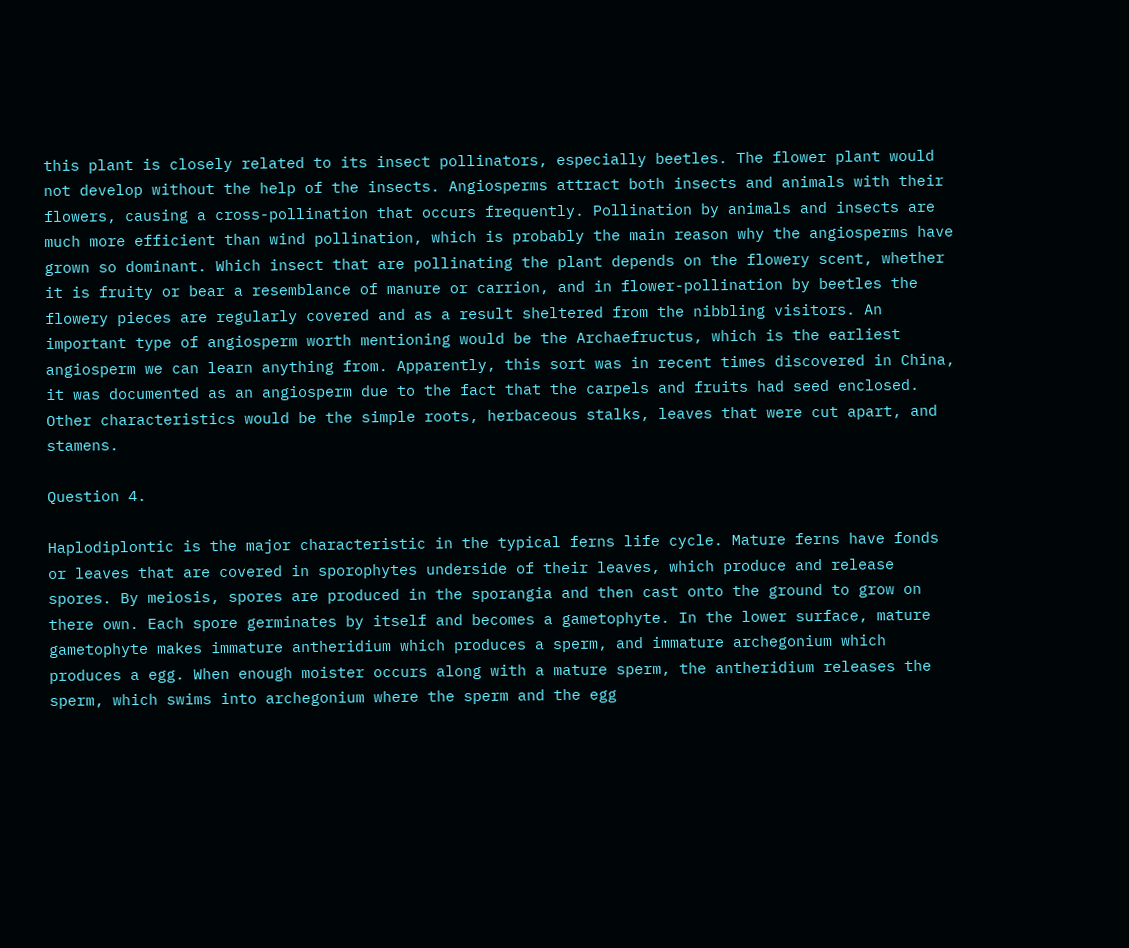this plant is closely related to its insect pollinators, especially beetles. The flower plant would not develop without the help of the insects. Angiosperms attract both insects and animals with their flowers, causing a cross-pollination that occurs frequently. Pollination by animals and insects are much more efficient than wind pollination, which is probably the main reason why the angiosperms have grown so dominant. Which insect that are pollinating the plant depends on the flowery scent, whether it is fruity or bear a resemblance of manure or carrion, and in flower-pollination by beetles the flowery pieces are regularly covered and as a result sheltered from the nibbling visitors. An important type of angiosperm worth mentioning would be the Archaefructus, which is the earliest angiosperm we can learn anything from. Apparently, this sort was in recent times discovered in China, it was documented as an angiosperm due to the fact that the carpels and fruits had seed enclosed. Other characteristics would be the simple roots, herbaceous stalks, leaves that were cut apart, and stamens.

Question 4.

Haplodiplontic is the major characteristic in the typical ferns life cycle. Mature ferns have fonds or leaves that are covered in sporophytes underside of their leaves, which produce and release spores. By meiosis, spores are produced in the sporangia and then cast onto the ground to grow on there own. Each spore germinates by itself and becomes a gametophyte. In the lower surface, mature gametophyte makes immature antheridium which produces a sperm, and immature archegonium which produces a egg. When enough moister occurs along with a mature sperm, the antheridium releases the sperm, which swims into archegonium where the sperm and the egg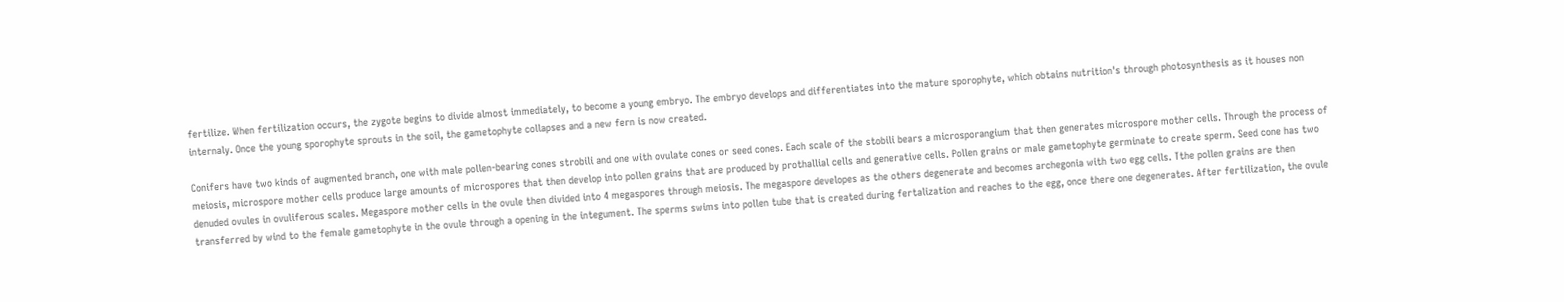fertilize. When fertilization occurs, the zygote begins to divide almost immediately, to become a young embryo. The embryo develops and differentiates into the mature sporophyte, which obtains nutrition's through photosynthesis as it houses non internaly. Once the young sporophyte sprouts in the soil, the gametophyte collapses and a new fern is now created.

Conifers have two kinds of augmented branch, one with male pollen-bearing cones strobili and one with ovulate cones or seed cones. Each scale of the stobili bears a microsporangium that then generates microspore mother cells. Through the process of meiosis, microspore mother cells produce large amounts of microspores that then develop into pollen grains that are produced by prothallial cells and generative cells. Pollen grains or male gametophyte germinate to create sperm. Seed cone has two denuded ovules in ovuliferous scales. Megaspore mother cells in the ovule then divided into 4 megaspores through meiosis. The megaspore developes as the others degenerate and becomes archegonia with two egg cells. Tthe pollen grains are then transferred by wind to the female gametophyte in the ovule through a opening in the integument. The sperms swims into pollen tube that is created during fertalization and reaches to the egg, once there one degenerates. After fertilization, the ovule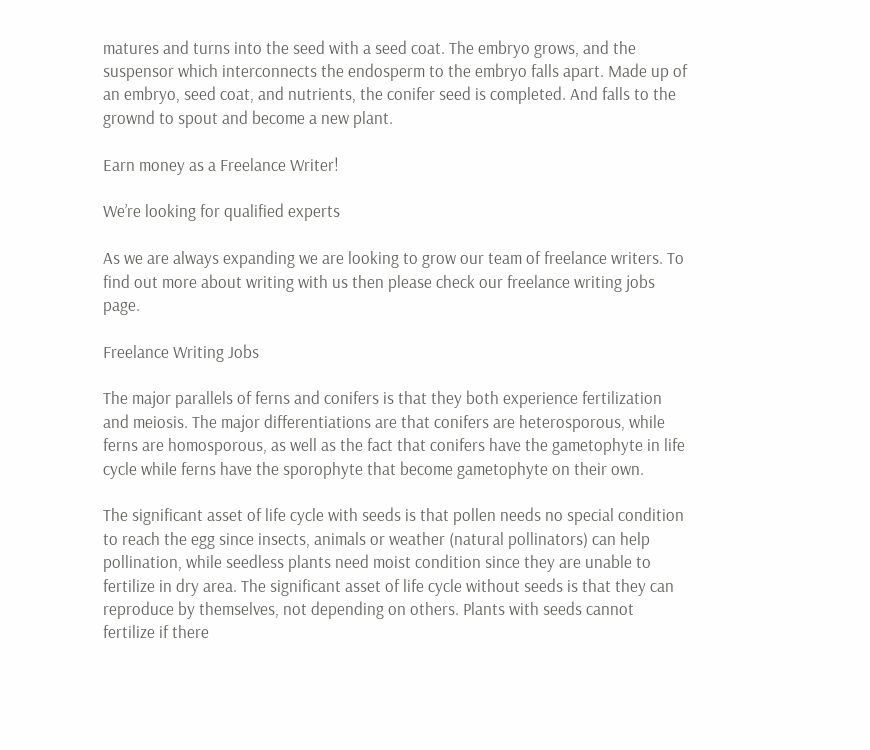matures and turns into the seed with a seed coat. The embryo grows, and the suspensor which interconnects the endosperm to the embryo falls apart. Made up of an embryo, seed coat, and nutrients, the conifer seed is completed. And falls to the grownd to spout and become a new plant.

Earn money as a Freelance Writer!

We’re looking for qualified experts

As we are always expanding we are looking to grow our team of freelance writers. To find out more about writing with us then please check our freelance writing jobs page.

Freelance Writing Jobs

The major parallels of ferns and conifers is that they both experience fertilization and meiosis. The major differentiations are that conifers are heterosporous, while ferns are homosporous, as well as the fact that conifers have the gametophyte in life cycle while ferns have the sporophyte that become gametophyte on their own.

The significant asset of life cycle with seeds is that pollen needs no special condition to reach the egg since insects, animals or weather (natural pollinators) can help pollination, while seedless plants need moist condition since they are unable to fertilize in dry area. The significant asset of life cycle without seeds is that they can reproduce by themselves, not depending on others. Plants with seeds cannot fertilize if there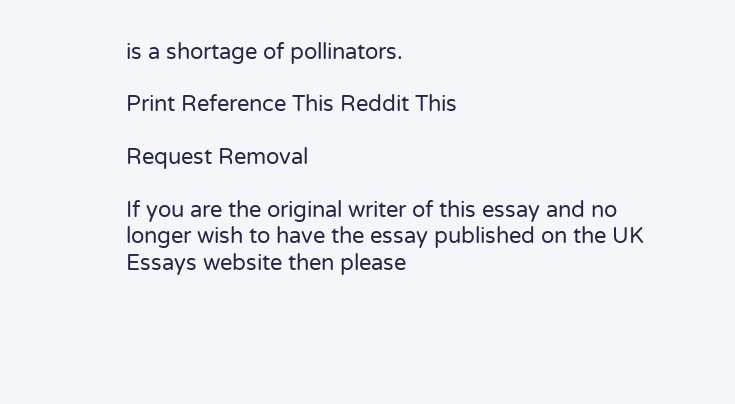is a shortage of pollinators.

Print Reference This Reddit This

Request Removal

If you are the original writer of this essay and no longer wish to have the essay published on the UK Essays website then please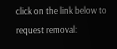click on the link below to request removal: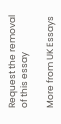Request the removal of this essay

More from UK Essays